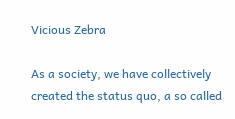Vicious Zebra

As a society, we have collectively created the status quo, a so called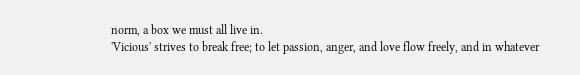norm, a box we must all live in.
'Vicious' strives to break free; to let passion, anger, and love flow freely, and in whatever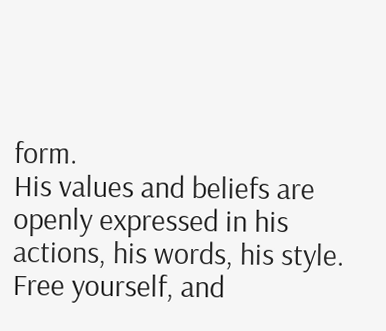form.
His values and beliefs are openly expressed in his actions, his words, his style.
Free yourself, and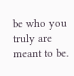be who you truly are meant to be.